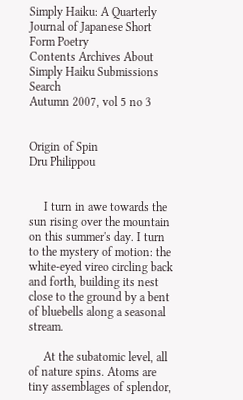Simply Haiku: A Quarterly Journal of Japanese Short Form Poetry
Contents Archives About Simply Haiku Submissions Search
Autumn 2007, vol 5 no 3


Origin of Spin
Dru Philippou


     I turn in awe towards the sun rising over the mountain on this summer's day. I turn to the mystery of motion: the white-eyed vireo circling back and forth, building its nest close to the ground by a bent of bluebells along a seasonal stream.

     At the subatomic level, all of nature spins. Atoms are tiny assemblages of splendor,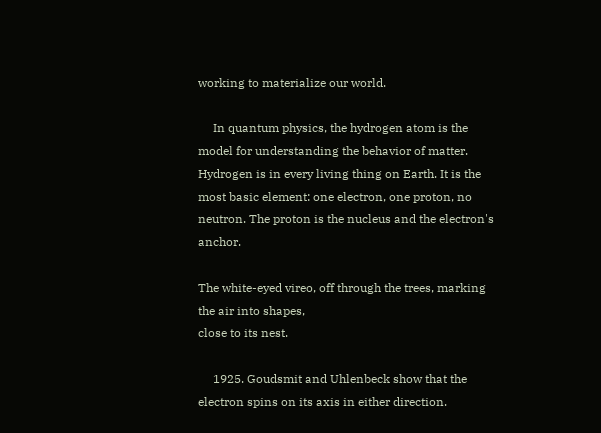working to materialize our world.

     In quantum physics, the hydrogen atom is the model for understanding the behavior of matter. Hydrogen is in every living thing on Earth. It is the most basic element: one electron, one proton, no neutron. The proton is the nucleus and the electron's anchor.

The white-eyed vireo, off through the trees, marking the air into shapes,
close to its nest.

     1925. Goudsmit and Uhlenbeck show that the electron spins on its axis in either direction.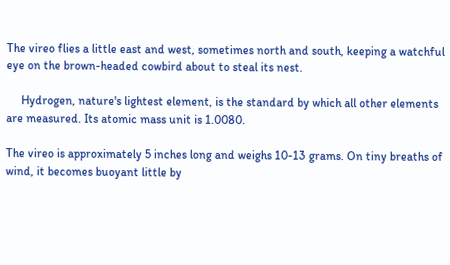The vireo flies a little east and west, sometimes north and south, keeping a watchful eye on the brown-headed cowbird about to steal its nest.

     Hydrogen, nature's lightest element, is the standard by which all other elements are measured. Its atomic mass unit is 1.0080.

The vireo is approximately 5 inches long and weighs 10-13 grams. On tiny breaths of wind, it becomes buoyant little by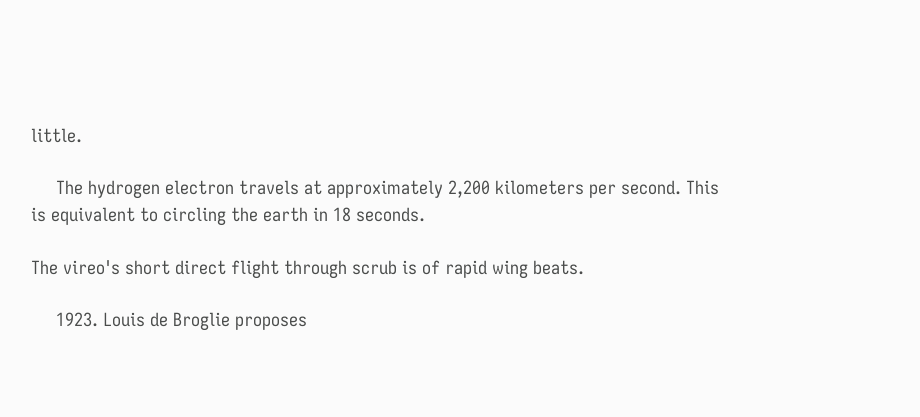little.

     The hydrogen electron travels at approximately 2,200 kilometers per second. This is equivalent to circling the earth in 18 seconds.

The vireo's short direct flight through scrub is of rapid wing beats.

     1923. Louis de Broglie proposes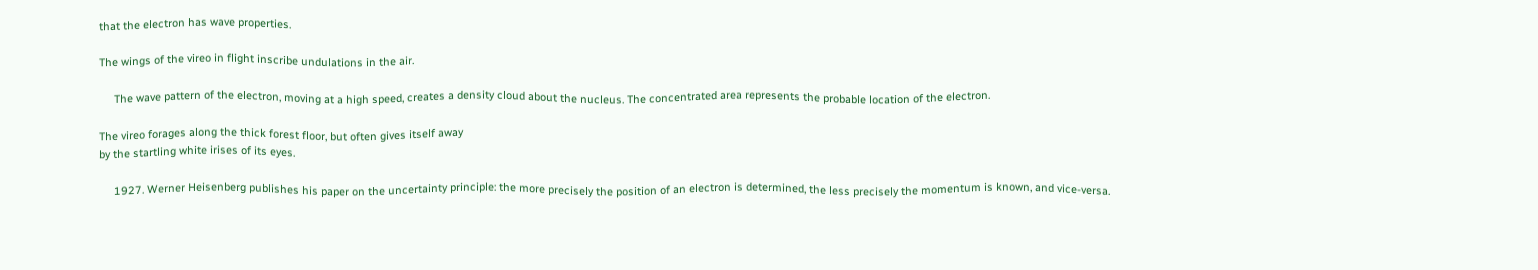that the electron has wave properties.

The wings of the vireo in flight inscribe undulations in the air.

     The wave pattern of the electron, moving at a high speed, creates a density cloud about the nucleus. The concentrated area represents the probable location of the electron.

The vireo forages along the thick forest floor, but often gives itself away
by the startling white irises of its eyes.

     1927. Werner Heisenberg publishes his paper on the uncertainty principle: the more precisely the position of an electron is determined, the less precisely the momentum is known, and vice-versa.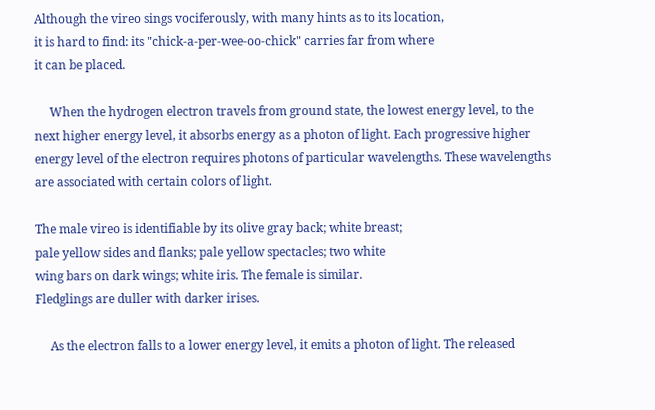Although the vireo sings vociferously, with many hints as to its location,
it is hard to find: its "chick-a-per-wee-oo-chick" carries far from where
it can be placed.

     When the hydrogen electron travels from ground state, the lowest energy level, to the next higher energy level, it absorbs energy as a photon of light. Each progressive higher energy level of the electron requires photons of particular wavelengths. These wavelengths are associated with certain colors of light.

The male vireo is identifiable by its olive gray back; white breast;
pale yellow sides and flanks; pale yellow spectacles; two white
wing bars on dark wings; white iris. The female is similar.
Fledglings are duller with darker irises.

     As the electron falls to a lower energy level, it emits a photon of light. The released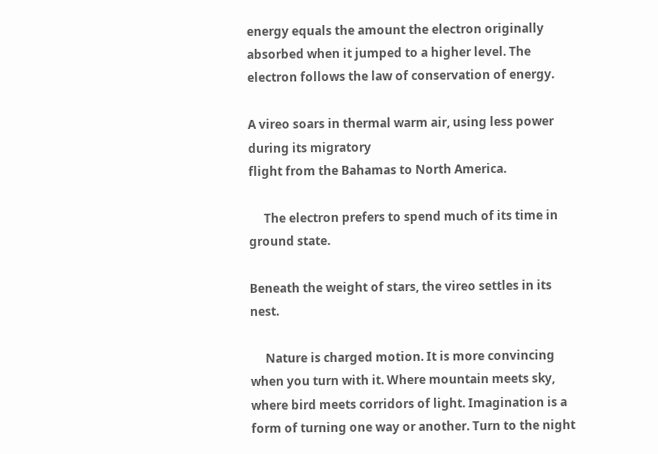energy equals the amount the electron originally absorbed when it jumped to a higher level. The electron follows the law of conservation of energy.

A vireo soars in thermal warm air, using less power during its migratory
flight from the Bahamas to North America.

     The electron prefers to spend much of its time in ground state.

Beneath the weight of stars, the vireo settles in its nest.

     Nature is charged motion. It is more convincing when you turn with it. Where mountain meets sky, where bird meets corridors of light. Imagination is a form of turning one way or another. Turn to the night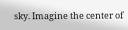sky. Imagine the center of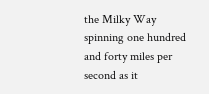the Milky Way spinning one hundred and forty miles per second as it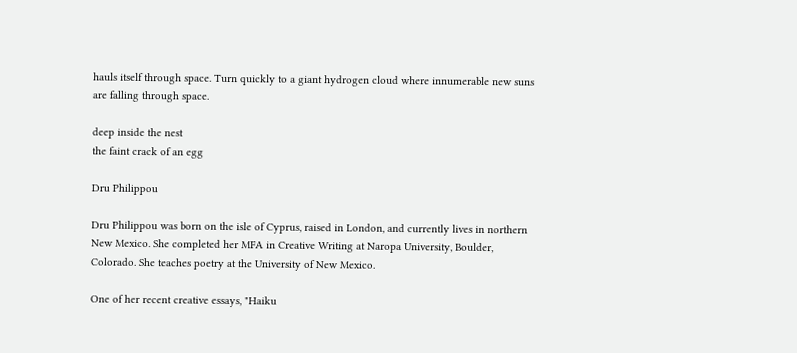hauls itself through space. Turn quickly to a giant hydrogen cloud where innumerable new suns are falling through space.

deep inside the nest
the faint crack of an egg

Dru Philippou

Dru Philippou was born on the isle of Cyprus, raised in London, and currently lives in northern New Mexico. She completed her MFA in Creative Writing at Naropa University, Boulder, Colorado. She teaches poetry at the University of New Mexico.

One of her recent creative essays, "Haiku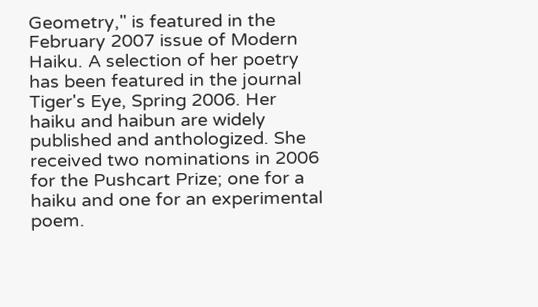Geometry," is featured in the February 2007 issue of Modern Haiku. A selection of her poetry has been featured in the journal Tiger's Eye, Spring 2006. Her haiku and haibun are widely published and anthologized. She received two nominations in 2006 for the Pushcart Prize; one for a haiku and one for an experimental poem.